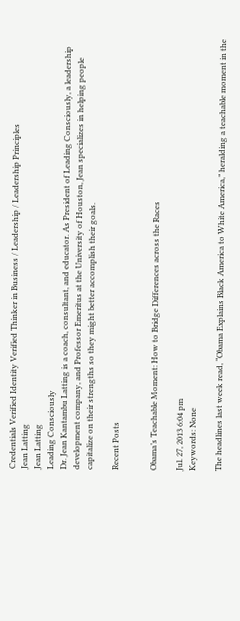Credentials Verified Identity Verified Thinker in Business / Leadership / Leadership Principles
Jean Latting
Jean Latting
Leading Consciously
Dr. Jean Kantambu Latting is a coach, consultant, and educator. As President of Leading Consciously, a leadership development company, and Professor Emeritus at the University of Houston, Jean specializes in helping people capitalize on their strengths so they might better accomplish their goals.

Recent Posts


Obama’s Teachable Moment: How to Bridge Differences across the Races

Jul. 27, 2013 6:04 pm
Keywords: None

The headlines last week read, “Obama Explains Black America to White America,” heralding a teachable moment in the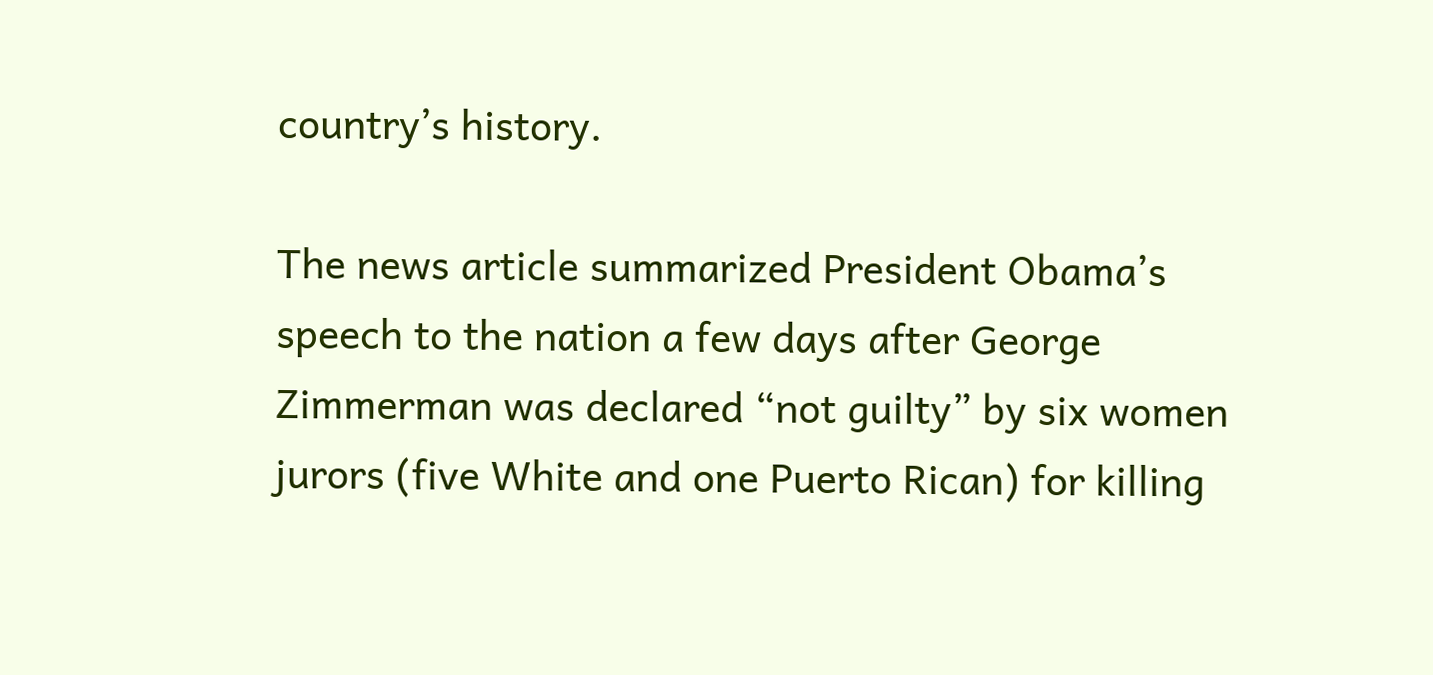country’s history.

The news article summarized President Obama’s speech to the nation a few days after George Zimmerman was declared “not guilty” by six women jurors (five White and one Puerto Rican) for killing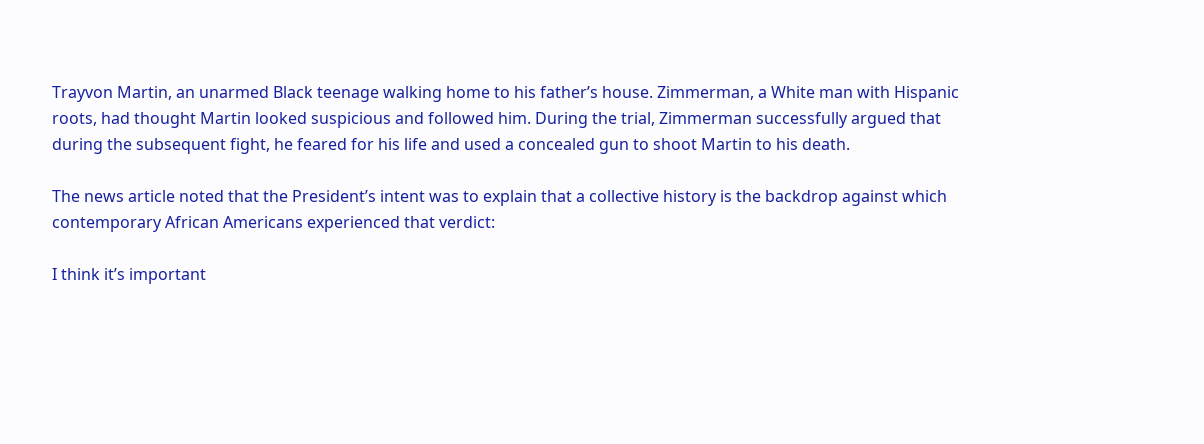Trayvon Martin, an unarmed Black teenage walking home to his father’s house. Zimmerman, a White man with Hispanic roots, had thought Martin looked suspicious and followed him. During the trial, Zimmerman successfully argued that during the subsequent fight, he feared for his life and used a concealed gun to shoot Martin to his death.

The news article noted that the President’s intent was to explain that a collective history is the backdrop against which contemporary African Americans experienced that verdict:

I think it’s important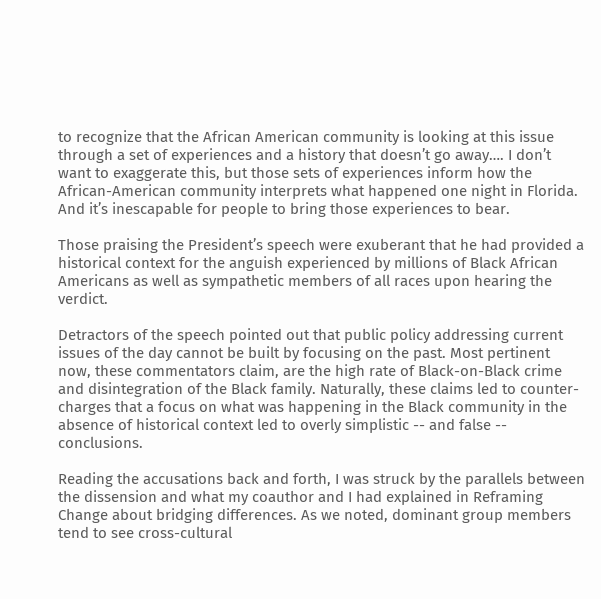to recognize that the African American community is looking at this issue through a set of experiences and a history that doesn’t go away…. I don’t want to exaggerate this, but those sets of experiences inform how the African-American community interprets what happened one night in Florida. And it’s inescapable for people to bring those experiences to bear.

Those praising the President’s speech were exuberant that he had provided a historical context for the anguish experienced by millions of Black African Americans as well as sympathetic members of all races upon hearing the verdict.

Detractors of the speech pointed out that public policy addressing current issues of the day cannot be built by focusing on the past. Most pertinent now, these commentators claim, are the high rate of Black-on-Black crime and disintegration of the Black family. Naturally, these claims led to counter-charges that a focus on what was happening in the Black community in the absence of historical context led to overly simplistic -- and false -- conclusions.

Reading the accusations back and forth, I was struck by the parallels between the dissension and what my coauthor and I had explained in Reframing Change about bridging differences. As we noted, dominant group members tend to see cross-cultural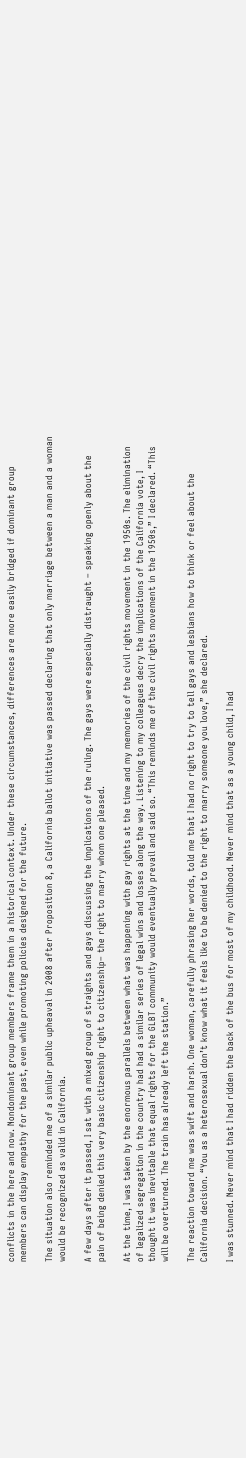conflicts in the here and now. Nondominant group members frame them in a historical context. Under these circumstances, differences are more easily bridged if dominant group members can display empathy for the past, even while promoting policies designed for the future.

The situation also reminded me of a similar public upheaval in 2008 after Proposition 8, a California ballot initiative was passed declaring that only marriage between a man and a woman would be recognized as valid in California.

A few days after it passed, I sat with a mixed group of straights and gays discussing the implications of the ruling. The gays were especially distraught – speaking openly about the pain of being denied this very basic citizenship right to citizenship– the right to marry whom one pleased.

At the time, I was taken by the enormous parallels between what was happening with gay rights at the time and my memories of the civil rights movement in the 1950s. The elimination of legalized segregation in the country had had a similar series of legal wins and losses along the way. Listening to my colleagues decry the implications of the California vote, I thought it was inevitable that equal rights for the GLBT community would eventually prevail and said so. “This reminds me of the civil rights movement in the 1950s,” I declared. “This will be overturned. The train has already left the station.”

The reaction toward me was swift and harsh. One woman, carefully phrasing her words, told me that I had no right to try to tell gays and lesbians how to think or feel about the California decision. “You as a heterosexual don’t know what it feels like to be denied to the right to marry someone you love,” she declared.

I was stunned. Never mind that I had ridden the back of the bus for most of my childhood. Never mind that as a young child, I had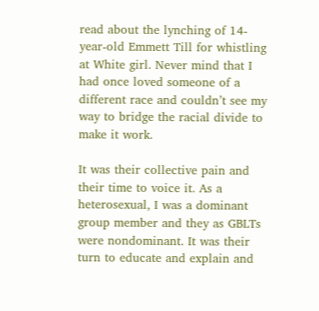read about the lynching of 14-year-old Emmett Till for whistling at White girl. Never mind that I had once loved someone of a different race and couldn’t see my way to bridge the racial divide to make it work.

It was their collective pain and their time to voice it. As a heterosexual, I was a dominant group member and they as GBLTs were nondominant. It was their turn to educate and explain and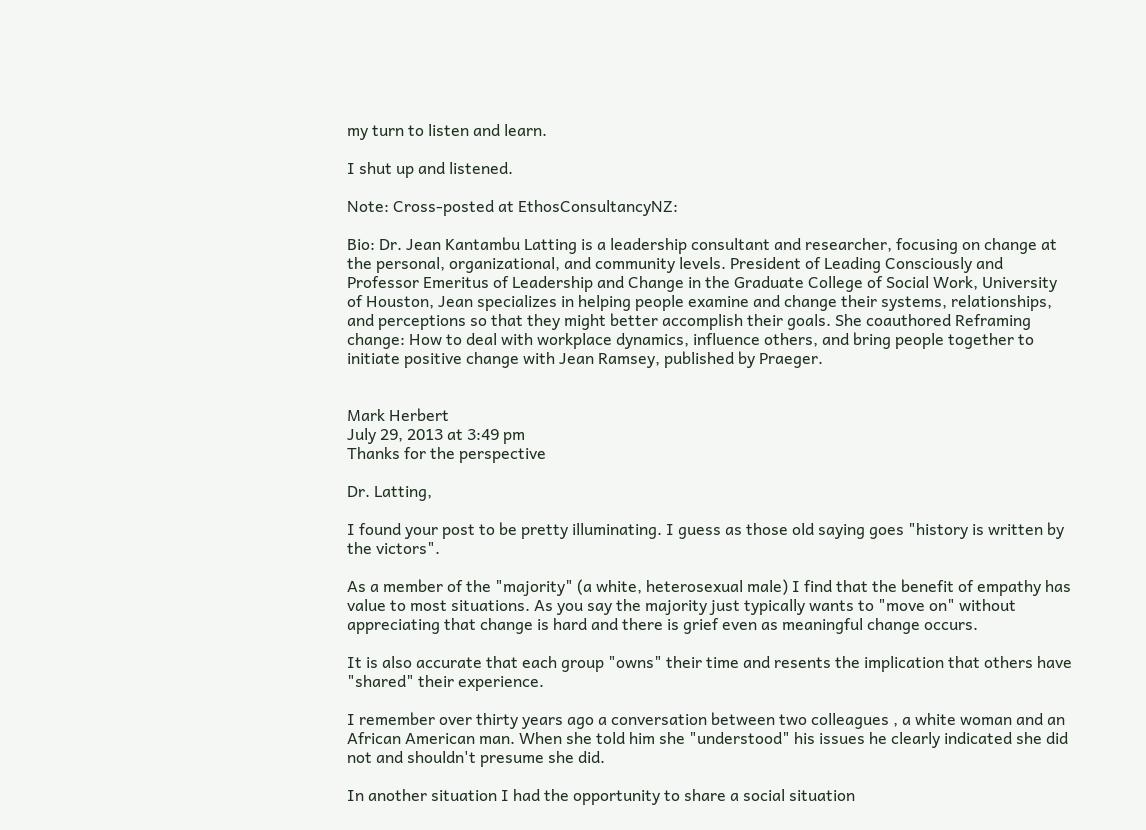my turn to listen and learn.

I shut up and listened.

Note: Cross-posted at EthosConsultancyNZ:

Bio: Dr. Jean Kantambu Latting is a leadership consultant and researcher, focusing on change at the personal, organizational, and community levels. President of Leading Consciously and Professor Emeritus of Leadership and Change in the Graduate College of Social Work, University of Houston, Jean specializes in helping people examine and change their systems, relationships, and perceptions so that they might better accomplish their goals. She coauthored Reframing change: How to deal with workplace dynamics, influence others, and bring people together to initiate positive change with Jean Ramsey, published by Praeger.


Mark Herbert
July 29, 2013 at 3:49 pm
Thanks for the perspective

Dr. Latting,

I found your post to be pretty illuminating. I guess as those old saying goes "history is written by the victors".

As a member of the "majority" (a white, heterosexual male) I find that the benefit of empathy has value to most situations. As you say the majority just typically wants to "move on" without appreciating that change is hard and there is grief even as meaningful change occurs.

It is also accurate that each group "owns" their time and resents the implication that others have "shared" their experience.

I remember over thirty years ago a conversation between two colleagues , a white woman and an African American man. When she told him she "understood" his issues he clearly indicated she did not and shouldn't presume she did.

In another situation I had the opportunity to share a social situation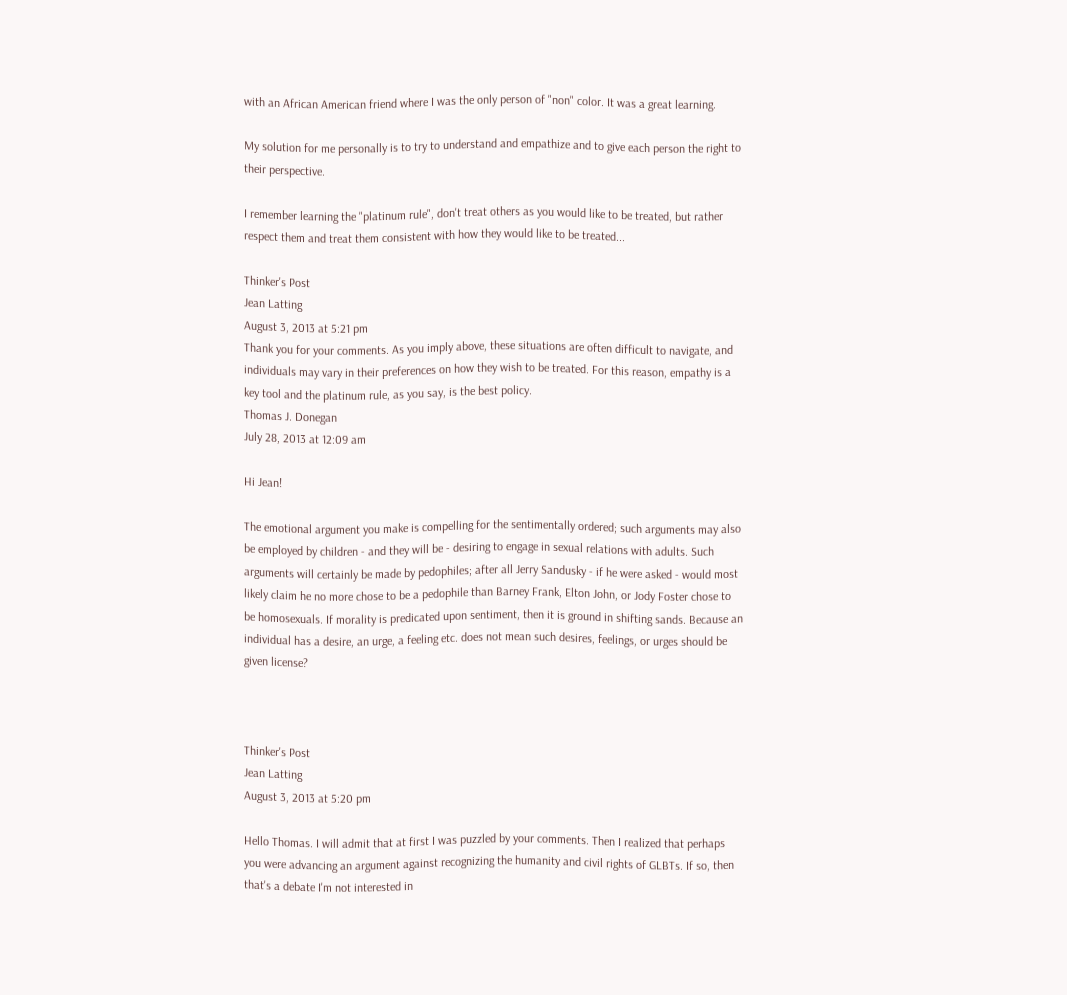with an African American friend where I was the only person of "non" color. It was a great learning.

My solution for me personally is to try to understand and empathize and to give each person the right to their perspective.

I remember learning the "platinum rule", don't treat others as you would like to be treated, but rather respect them and treat them consistent with how they would like to be treated...

Thinker's Post
Jean Latting
August 3, 2013 at 5:21 pm
Thank you for your comments. As you imply above, these situations are often difficult to navigate, and individuals may vary in their preferences on how they wish to be treated. For this reason, empathy is a key tool and the platinum rule, as you say, is the best policy.
Thomas J. Donegan
July 28, 2013 at 12:09 am

Hi Jean!

The emotional argument you make is compelling for the sentimentally ordered; such arguments may also be employed by children - and they will be - desiring to engage in sexual relations with adults. Such arguments will certainly be made by pedophiles; after all Jerry Sandusky - if he were asked - would most likely claim he no more chose to be a pedophile than Barney Frank, Elton John, or Jody Foster chose to be homosexuals. If morality is predicated upon sentiment, then it is ground in shifting sands. Because an individual has a desire, an urge, a feeling etc. does not mean such desires, feelings, or urges should be given license?



Thinker's Post
Jean Latting
August 3, 2013 at 5:20 pm

Hello Thomas. I will admit that at first I was puzzled by your comments. Then I realized that perhaps you were advancing an argument against recognizing the humanity and civil rights of GLBTs. If so, then that's a debate I'm not interested in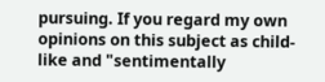pursuing. If you regard my own opinions on this subject as child-like and "sentimentally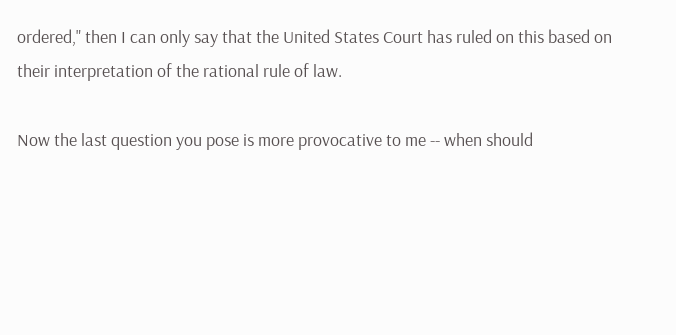ordered," then I can only say that the United States Court has ruled on this based on their interpretation of the rational rule of law.

Now the last question you pose is more provocative to me -- when should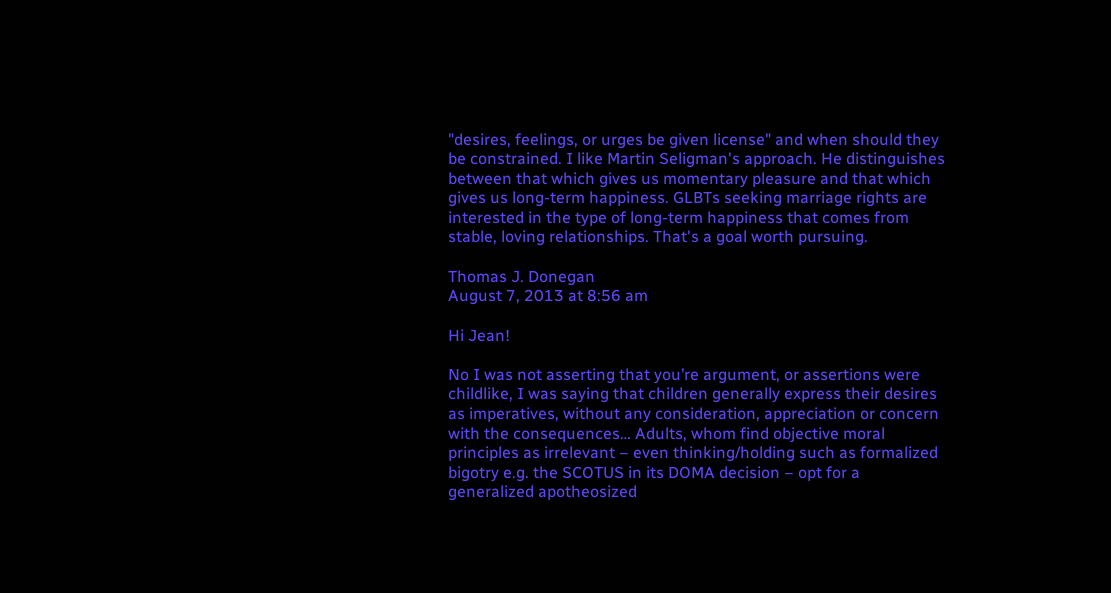"desires, feelings, or urges be given license" and when should they be constrained. I like Martin Seligman's approach. He distinguishes between that which gives us momentary pleasure and that which gives us long-term happiness. GLBTs seeking marriage rights are interested in the type of long-term happiness that comes from stable, loving relationships. That's a goal worth pursuing.

Thomas J. Donegan
August 7, 2013 at 8:56 am

Hi Jean!

No I was not asserting that you’re argument, or assertions were childlike, I was saying that children generally express their desires as imperatives, without any consideration, appreciation or concern with the consequences… Adults, whom find objective moral principles as irrelevant – even thinking/holding such as formalized bigotry e.g. the SCOTUS in its DOMA decision – opt for a generalized apotheosized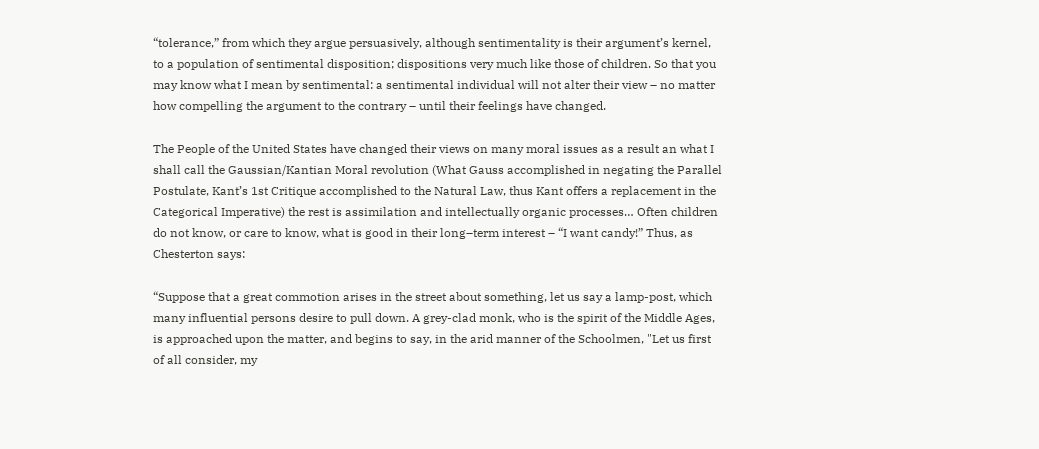“tolerance,” from which they argue persuasively, although sentimentality is their argument’s kernel, to a population of sentimental disposition; dispositions very much like those of children. So that you may know what I mean by sentimental: a sentimental individual will not alter their view – no matter how compelling the argument to the contrary – until their feelings have changed.

The People of the United States have changed their views on many moral issues as a result an what I shall call the Gaussian/Kantian Moral revolution (What Gauss accomplished in negating the Parallel Postulate, Kant’s 1st Critique accomplished to the Natural Law, thus Kant offers a replacement in the Categorical Imperative) the rest is assimilation and intellectually organic processes… Often children do not know, or care to know, what is good in their long–term interest – “I want candy!” Thus, as Chesterton says:

“Suppose that a great commotion arises in the street about something, let us say a lamp-post, which many influential persons desire to pull down. A grey-clad monk, who is the spirit of the Middle Ages, is approached upon the matter, and begins to say, in the arid manner of the Schoolmen, "Let us first of all consider, my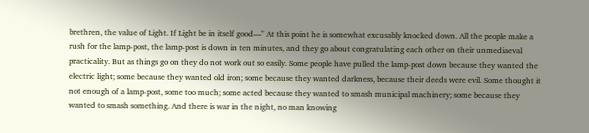brethren, the value of Light. If Light be in itself good—" At this point he is somewhat excusably knocked down. All the people make a rush for the lamp-post, the lamp-post is down in ten minutes, and they go about congratulating each other on their unmediaeval practicality. But as things go on they do not work out so easily. Some people have pulled the lamp-post down because they wanted the electric light; some because they wanted old iron; some because they wanted darkness, because their deeds were evil. Some thought it not enough of a lamp-post, some too much; some acted because they wanted to smash municipal machinery; some because they wanted to smash something. And there is war in the night, no man knowing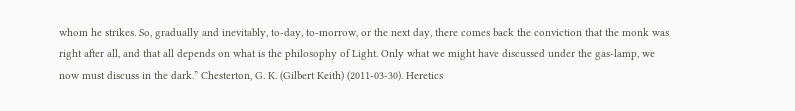whom he strikes. So, gradually and inevitably, to-day, to-morrow, or the next day, there comes back the conviction that the monk was right after all, and that all depends on what is the philosophy of Light. Only what we might have discussed under the gas-lamp, we now must discuss in the dark.” Chesterton, G. K. (Gilbert Keith) (2011-03-30). Heretics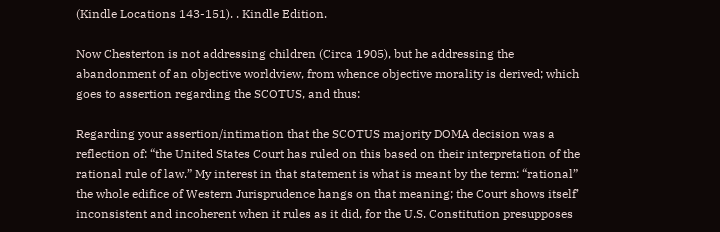(Kindle Locations 143-151). . Kindle Edition.

Now Chesterton is not addressing children (Circa 1905), but he addressing the abandonment of an objective worldview, from whence objective morality is derived; which goes to assertion regarding the SCOTUS, and thus:

Regarding your assertion/intimation that the SCOTUS majority DOMA decision was a reflection of: “the United States Court has ruled on this based on their interpretation of the rational rule of law.” My interest in that statement is what is meant by the term: “rational” the whole edifice of Western Jurisprudence hangs on that meaning; the Court shows itself’ inconsistent and incoherent when it rules as it did, for the U.S. Constitution presupposes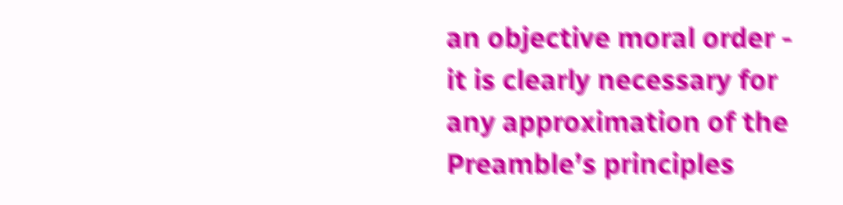an objective moral order - it is clearly necessary for any approximation of the Preamble’s principles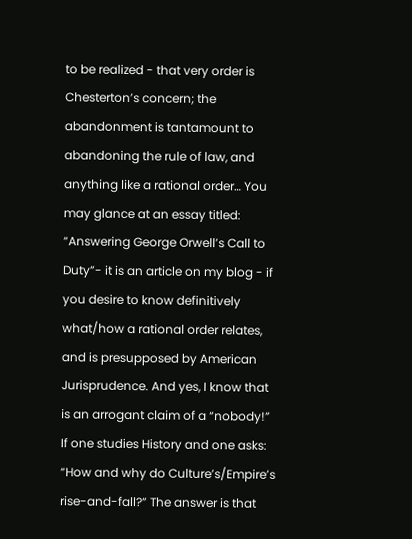to be realized - that very order is Chesterton’s concern; the abandonment is tantamount to abandoning the rule of law, and anything like a rational order… You may glance at an essay titled: “Answering George Orwell’s Call to Duty”- it is an article on my blog - if you desire to know definitively what/how a rational order relates, and is presupposed by American Jurisprudence. And yes, I know that is an arrogant claim of a “nobody!” If one studies History and one asks: “How and why do Culture’s/Empire’s rise-and-fall?” The answer is that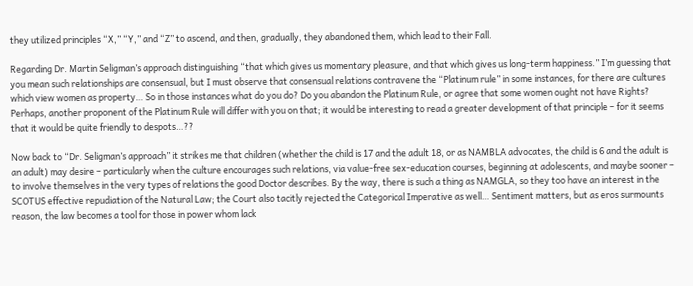they utilized principles “X,” “Y,” and “Z” to ascend, and then, gradually, they abandoned them, which lead to their Fall.

Regarding Dr. Martin Seligman’s approach distinguishing “that which gives us momentary pleasure, and that which gives us long-term happiness.” I’m guessing that you mean such relationships are consensual, but I must observe that consensual relations contravene the “Platinum rule” in some instances, for there are cultures which view women as property… So in those instances what do you do? Do you abandon the Platinum Rule, or agree that some women ought not have Rights? Perhaps, another proponent of the Platinum Rule will differ with you on that; it would be interesting to read a greater development of that principle – for it seems that it would be quite friendly to despots…??

Now back to “Dr. Seligman’s approach” it strikes me that children (whether the child is 17 and the adult 18, or as NAMBLA advocates, the child is 6 and the adult is an adult) may desire – particularly when the culture encourages such relations, via value-free sex-education courses, beginning at adolescents, and maybe sooner – to involve themselves in the very types of relations the good Doctor describes. By the way, there is such a thing as NAMGLA, so they too have an interest in the SCOTUS effective repudiation of the Natural Law; the Court also tacitly rejected the Categorical Imperative as well… Sentiment matters, but as eros surmounts reason, the law becomes a tool for those in power whom lack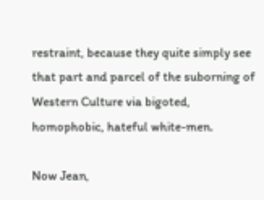restraint, because they quite simply see that part and parcel of the suborning of Western Culture via bigoted, homophobic, hateful white-men.

Now Jean,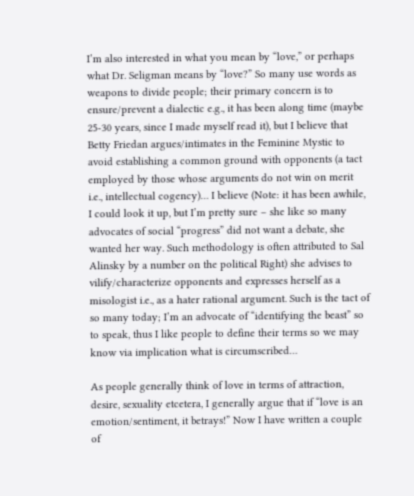I’m also interested in what you mean by “love,” or perhaps what Dr. Seligman means by “love?” So many use words as weapons to divide people; their primary concern is to ensure/prevent a dialectic e.g., it has been along time (maybe 25-30 years, since I made myself read it), but I believe that Betty Friedan argues/intimates in the Feminine Mystic to avoid establishing a common ground with opponents (a tact employed by those whose arguments do not win on merit i.e., intellectual cogency)… I believe (Note: it has been awhile, I could look it up, but I’m pretty sure – she like so many advocates of social “progress” did not want a debate, she wanted her way. Such methodology is often attributed to Sal Alinsky by a number on the political Right) she advises to vilify/characterize opponents and expresses herself as a misologist i.e., as a hater rational argument. Such is the tact of so many today; I’m an advocate of “identifying the beast” so to speak, thus I like people to define their terms so we may know via implication what is circumscribed…

As people generally think of love in terms of attraction, desire, sexuality etcetera, I generally argue that if “love is an emotion/sentiment, it betrays!” Now I have written a couple of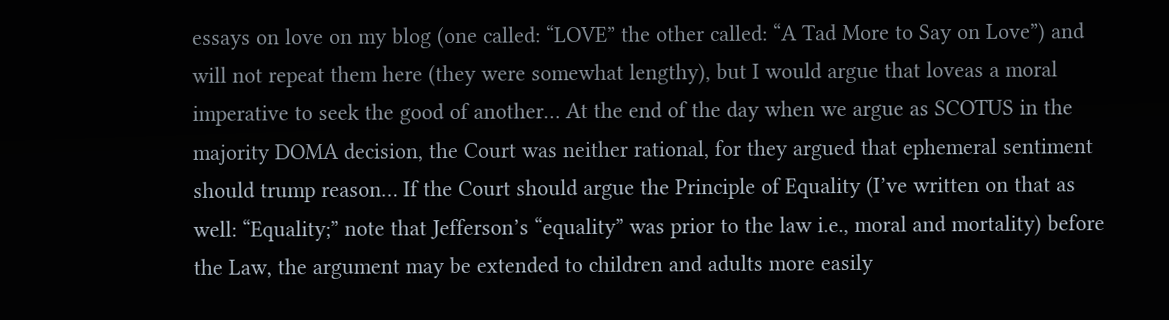essays on love on my blog (one called: “LOVE” the other called: “A Tad More to Say on Love”) and will not repeat them here (they were somewhat lengthy), but I would argue that loveas a moral imperative to seek the good of another… At the end of the day when we argue as SCOTUS in the majority DOMA decision, the Court was neither rational, for they argued that ephemeral sentiment should trump reason… If the Court should argue the Principle of Equality (I’ve written on that as well: “Equality;” note that Jefferson’s “equality” was prior to the law i.e., moral and mortality) before the Law, the argument may be extended to children and adults more easily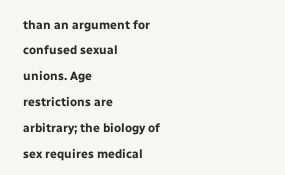than an argument for confused sexual unions. Age restrictions are arbitrary; the biology of sex requires medical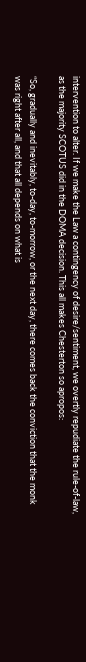intervention to alter. If we make the Law a contingency of desire/sentiment, we overtly repudiate the rule-of-law, as the majority SCOTUS did in the DOMA decision. This all makes Chesterton so apropos:

“So, gradually and inevitably, to-day, to-morrow, or the next day, there comes back the conviction that the monk was right after all, and that all depends on what is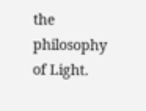the philosophy of Light.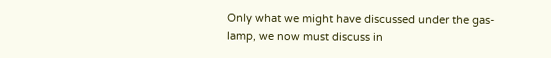Only what we might have discussed under the gas-lamp, we now must discuss in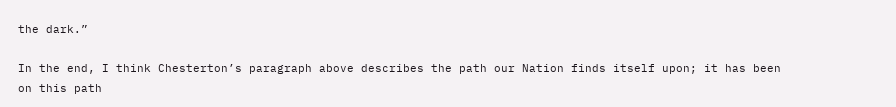the dark.”

In the end, I think Chesterton’s paragraph above describes the path our Nation finds itself upon; it has been on this path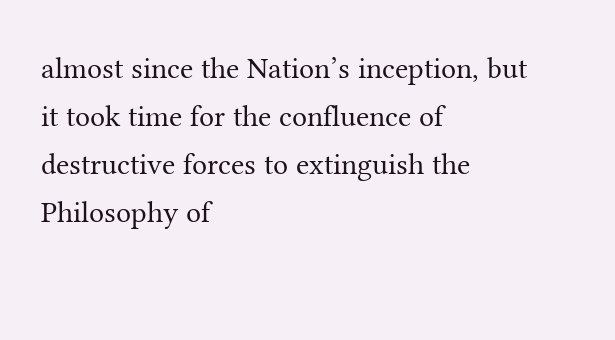almost since the Nation’s inception, but it took time for the confluence of destructive forces to extinguish the Philosophy of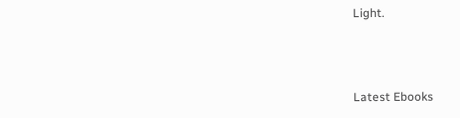Light.



Latest Ebooks